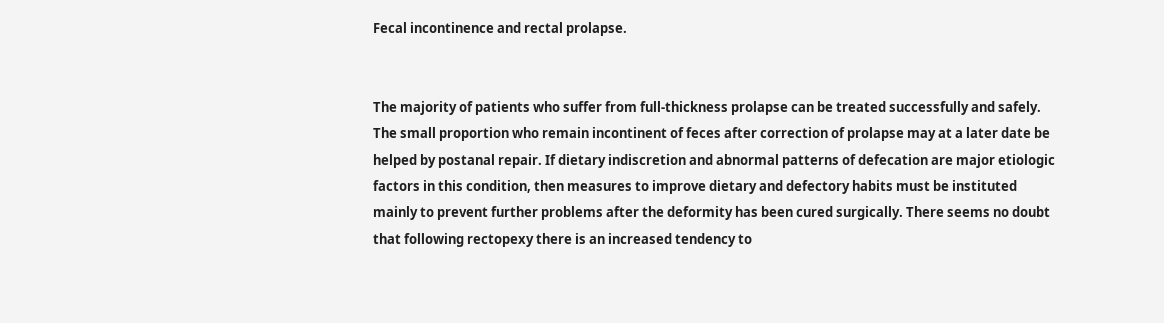Fecal incontinence and rectal prolapse.


The majority of patients who suffer from full-thickness prolapse can be treated successfully and safely. The small proportion who remain incontinent of feces after correction of prolapse may at a later date be helped by postanal repair. If dietary indiscretion and abnormal patterns of defecation are major etiologic factors in this condition, then measures to improve dietary and defectory habits must be instituted mainly to prevent further problems after the deformity has been cured surgically. There seems no doubt that following rectopexy there is an increased tendency to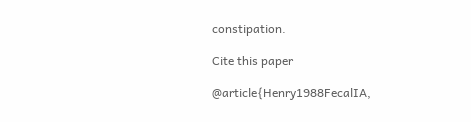constipation.

Cite this paper

@article{Henry1988FecalIA,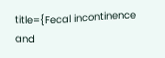title={Fecal incontinence and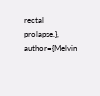rectal prolapse.}, author={Melvin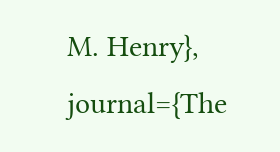M. Henry}, journal={The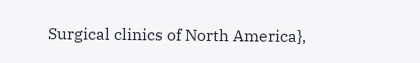Surgical clinics of North America},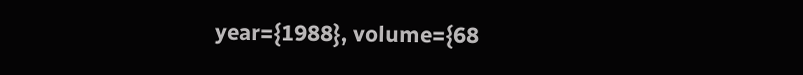year={1988}, volume={68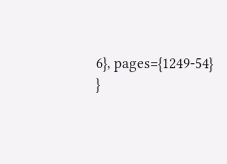6}, pages={1249-54} }